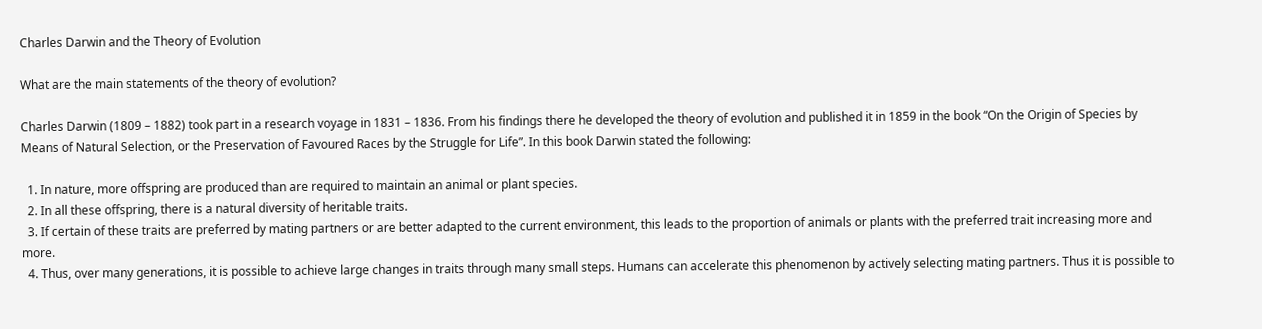Charles Darwin and the Theory of Evolution

What are the main statements of the theory of evolution?

Charles Darwin (1809 – 1882) took part in a research voyage in 1831 – 1836. From his findings there he developed the theory of evolution and published it in 1859 in the book “On the Origin of Species by Means of Natural Selection, or the Preservation of Favoured Races by the Struggle for Life”. In this book Darwin stated the following:

  1. In nature, more offspring are produced than are required to maintain an animal or plant species.
  2. In all these offspring, there is a natural diversity of heritable traits.
  3. If certain of these traits are preferred by mating partners or are better adapted to the current environment, this leads to the proportion of animals or plants with the preferred trait increasing more and more.
  4. Thus, over many generations, it is possible to achieve large changes in traits through many small steps. Humans can accelerate this phenomenon by actively selecting mating partners. Thus it is possible to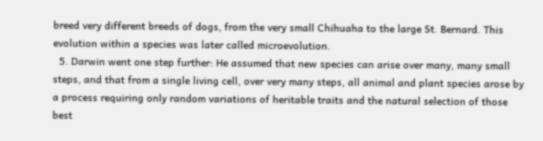breed very different breeds of dogs, from the very small Chihuaha to the large St. Bernard. This evolution within a species was later called microevolution.
  5. Darwin went one step further: He assumed that new species can arise over many, many small steps, and that from a single living cell, over very many steps, all animal and plant species arose by a process requiring only random variations of heritable traits and the natural selection of those best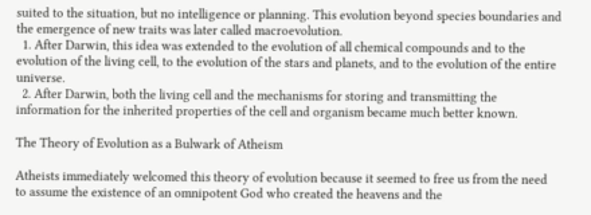suited to the situation, but no intelligence or planning. This evolution beyond species boundaries and the emergence of new traits was later called macroevolution.
  1. After Darwin, this idea was extended to the evolution of all chemical compounds and to the evolution of the living cell, to the evolution of the stars and planets, and to the evolution of the entire universe.
  2. After Darwin, both the living cell and the mechanisms for storing and transmitting the information for the inherited properties of the cell and organism became much better known.

The Theory of Evolution as a Bulwark of Atheism

Atheists immediately welcomed this theory of evolution because it seemed to free us from the need to assume the existence of an omnipotent God who created the heavens and the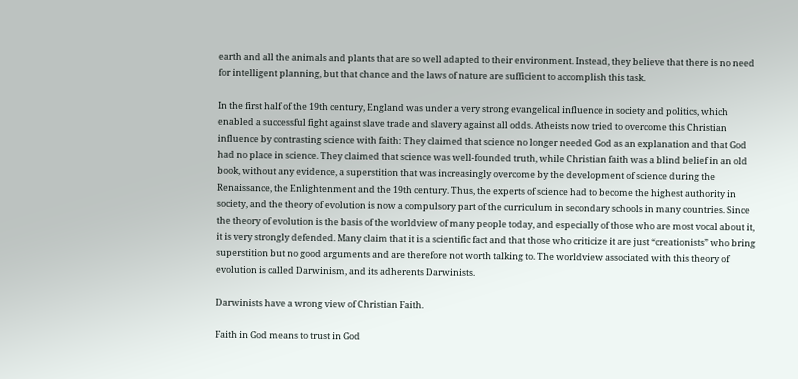earth and all the animals and plants that are so well adapted to their environment. Instead, they believe that there is no need for intelligent planning, but that chance and the laws of nature are sufficient to accomplish this task.

In the first half of the 19th century, England was under a very strong evangelical influence in society and politics, which enabled a successful fight against slave trade and slavery against all odds. Atheists now tried to overcome this Christian influence by contrasting science with faith: They claimed that science no longer needed God as an explanation and that God had no place in science. They claimed that science was well-founded truth, while Christian faith was a blind belief in an old book, without any evidence, a superstition that was increasingly overcome by the development of science during the Renaissance, the Enlightenment and the 19th century. Thus, the experts of science had to become the highest authority in society, and the theory of evolution is now a compulsory part of the curriculum in secondary schools in many countries. Since the theory of evolution is the basis of the worldview of many people today, and especially of those who are most vocal about it, it is very strongly defended. Many claim that it is a scientific fact and that those who criticize it are just “creationists” who bring superstition but no good arguments and are therefore not worth talking to. The worldview associated with this theory of evolution is called Darwinism, and its adherents Darwinists.

Darwinists have a wrong view of Christian Faith.

Faith in God means to trust in God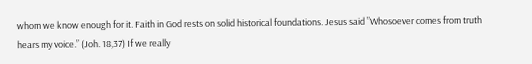whom we know enough for it. Faith in God rests on solid historical foundations. Jesus said ”Whosoever comes from truth hears my voice.” (Joh. 18,37) If we really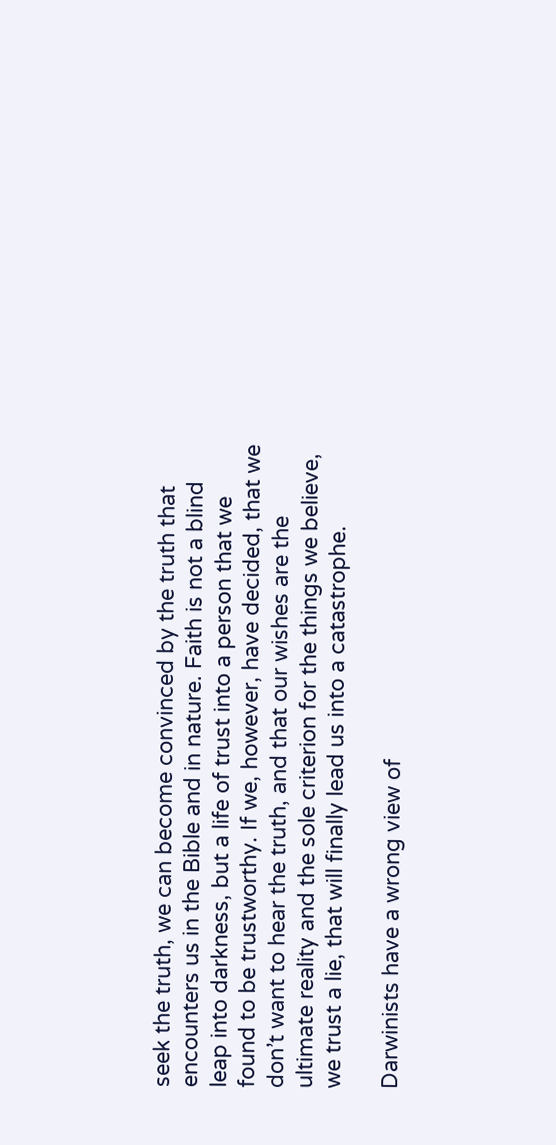seek the truth, we can become convinced by the truth that encounters us in the Bible and in nature. Faith is not a blind leap into darkness, but a life of trust into a person that we found to be trustworthy. If we, however, have decided, that we don’t want to hear the truth, and that our wishes are the ultimate reality and the sole criterion for the things we believe, we trust a lie, that will finally lead us into a catastrophe.

Darwinists have a wrong view of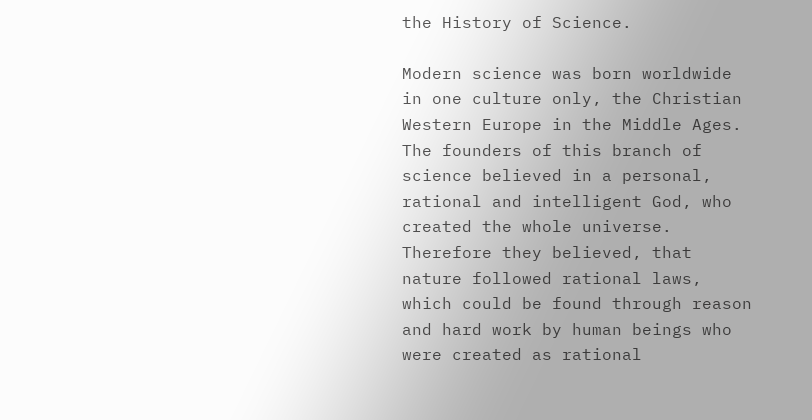the History of Science.

Modern science was born worldwide in one culture only, the Christian Western Europe in the Middle Ages. The founders of this branch of science believed in a personal, rational and intelligent God, who created the whole universe. Therefore they believed, that nature followed rational laws, which could be found through reason and hard work by human beings who were created as rational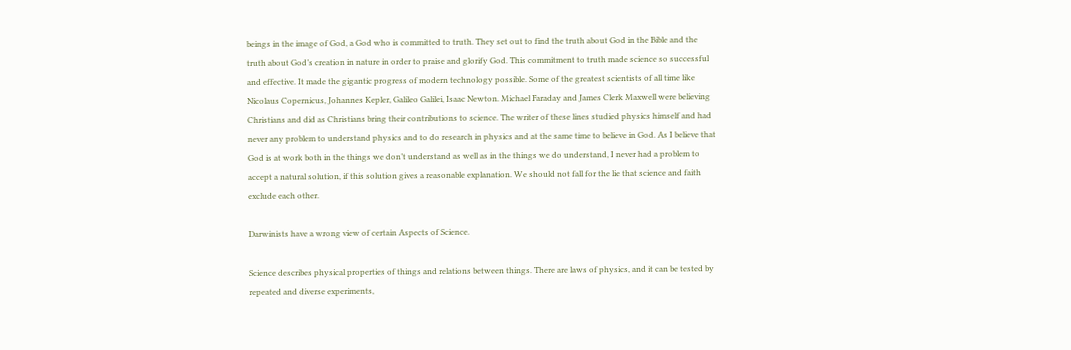beings in the image of God, a God who is committed to truth. They set out to find the truth about God in the Bible and the truth about God’s creation in nature in order to praise and glorify God. This commitment to truth made science so successful and effective. It made the gigantic progress of modern technology possible. Some of the greatest scientists of all time like Nicolaus Copernicus, Johannes Kepler, Galileo Galilei, Isaac Newton. Michael Faraday and James Clerk Maxwell were believing Christians and did as Christians bring their contributions to science. The writer of these lines studied physics himself and had never any problem to understand physics and to do research in physics and at the same time to believe in God. As I believe that God is at work both in the things we don’t understand as well as in the things we do understand, I never had a problem to accept a natural solution, if this solution gives a reasonable explanation. We should not fall for the lie that science and faith exclude each other.

Darwinists have a wrong view of certain Aspects of Science.

Science describes physical properties of things and relations between things. There are laws of physics, and it can be tested by repeated and diverse experiments,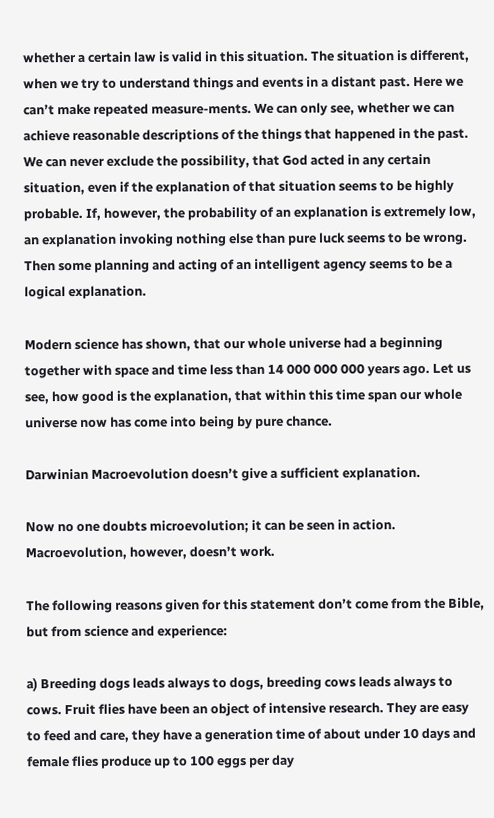whether a certain law is valid in this situation. The situation is different, when we try to understand things and events in a distant past. Here we can’t make repeated measure-ments. We can only see, whether we can achieve reasonable descriptions of the things that happened in the past. We can never exclude the possibility, that God acted in any certain situation, even if the explanation of that situation seems to be highly probable. If, however, the probability of an explanation is extremely low, an explanation invoking nothing else than pure luck seems to be wrong. Then some planning and acting of an intelligent agency seems to be a logical explanation.

Modern science has shown, that our whole universe had a beginning together with space and time less than 14 000 000 000 years ago. Let us see, how good is the explanation, that within this time span our whole universe now has come into being by pure chance.

Darwinian Macroevolution doesn’t give a sufficient explanation.

Now no one doubts microevolution; it can be seen in action. Macroevolution, however, doesn’t work.

The following reasons given for this statement don’t come from the Bible, but from science and experience:

a) Breeding dogs leads always to dogs, breeding cows leads always to cows. Fruit flies have been an object of intensive research. They are easy to feed and care, they have a generation time of about under 10 days and female flies produce up to 100 eggs per day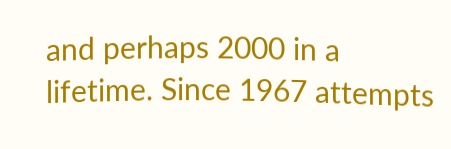and perhaps 2000 in a lifetime. Since 1967 attempts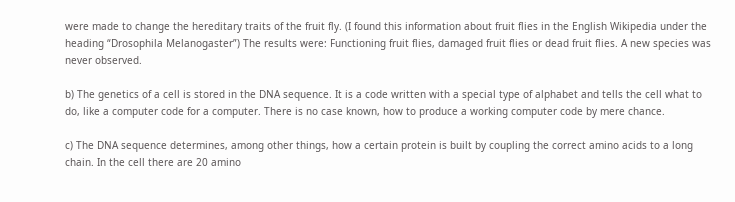were made to change the hereditary traits of the fruit fly. (I found this information about fruit flies in the English Wikipedia under the heading “Drosophila Melanogaster”) The results were: Functioning fruit flies, damaged fruit flies or dead fruit flies. A new species was never observed.

b) The genetics of a cell is stored in the DNA sequence. It is a code written with a special type of alphabet and tells the cell what to do, like a computer code for a computer. There is no case known, how to produce a working computer code by mere chance.

c) The DNA sequence determines, among other things, how a certain protein is built by coupling the correct amino acids to a long chain. In the cell there are 20 amino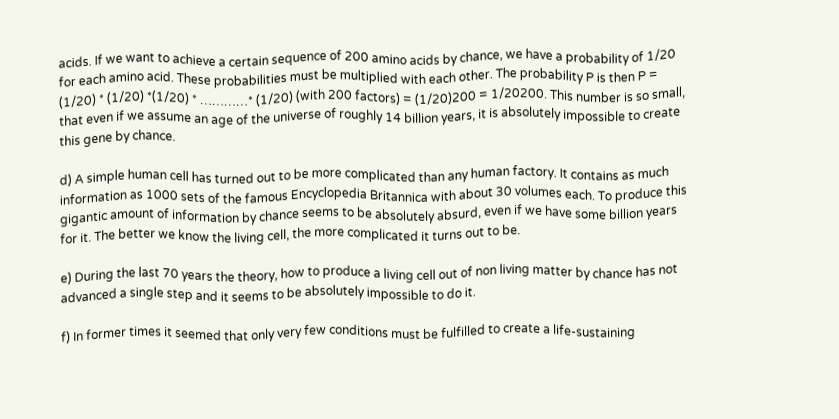acids. If we want to achieve a certain sequence of 200 amino acids by chance, we have a probability of 1/20 for each amino acid. These probabilities must be multiplied with each other. The probability P is then P = (1/20) * (1/20) *(1/20) * …………* (1/20) (with 200 factors) = (1/20)200 = 1/20200. This number is so small, that even if we assume an age of the universe of roughly 14 billion years, it is absolutely impossible to create this gene by chance.

d) A simple human cell has turned out to be more complicated than any human factory. It contains as much information as 1000 sets of the famous Encyclopedia Britannica with about 30 volumes each. To produce this gigantic amount of information by chance seems to be absolutely absurd, even if we have some billion years for it. The better we know the living cell, the more complicated it turns out to be.

e) During the last 70 years the theory, how to produce a living cell out of non living matter by chance has not advanced a single step and it seems to be absolutely impossible to do it.

f) In former times it seemed that only very few conditions must be fulfilled to create a life-sustaining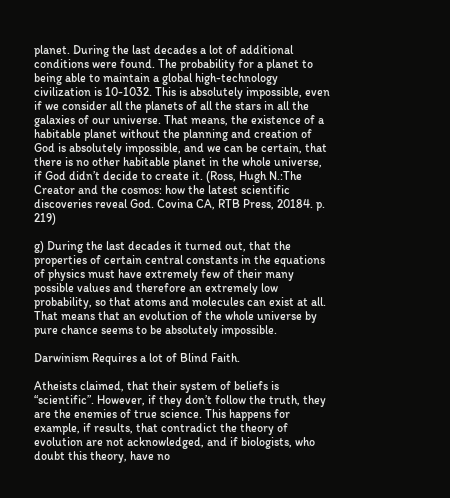planet. During the last decades a lot of additional conditions were found. The probability for a planet to being able to maintain a global high-technology civilization is 10-1032. This is absolutely impossible, even if we consider all the planets of all the stars in all the galaxies of our universe. That means, the existence of a habitable planet without the planning and creation of God is absolutely impossible, and we can be certain, that there is no other habitable planet in the whole universe, if God didn’t decide to create it. (Ross, Hugh N.:The Creator and the cosmos: how the latest scientific discoveries reveal God. Covina CA, RTB Press, 20184. p. 219)

g) During the last decades it turned out, that the properties of certain central constants in the equations of physics must have extremely few of their many possible values and therefore an extremely low probability, so that atoms and molecules can exist at all. That means that an evolution of the whole universe by pure chance seems to be absolutely impossible.

Darwinism Requires a lot of Blind Faith.

Atheists claimed, that their system of beliefs is “scientific”. However, if they don’t follow the truth, they are the enemies of true science. This happens for example, if results, that contradict the theory of evolution are not acknowledged, and if biologists, who doubt this theory, have no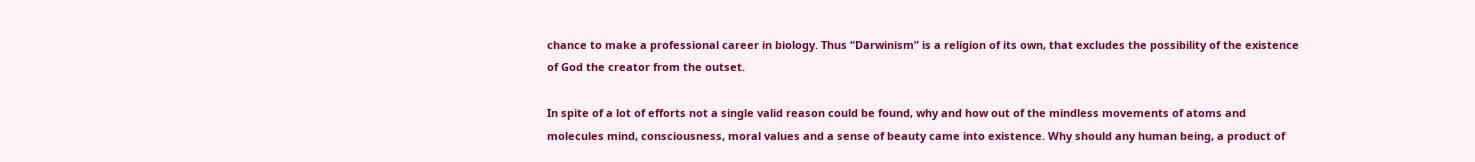chance to make a professional career in biology. Thus “Darwinism” is a religion of its own, that excludes the possibility of the existence of God the creator from the outset.

In spite of a lot of efforts not a single valid reason could be found, why and how out of the mindless movements of atoms and molecules mind, consciousness, moral values and a sense of beauty came into existence. Why should any human being, a product of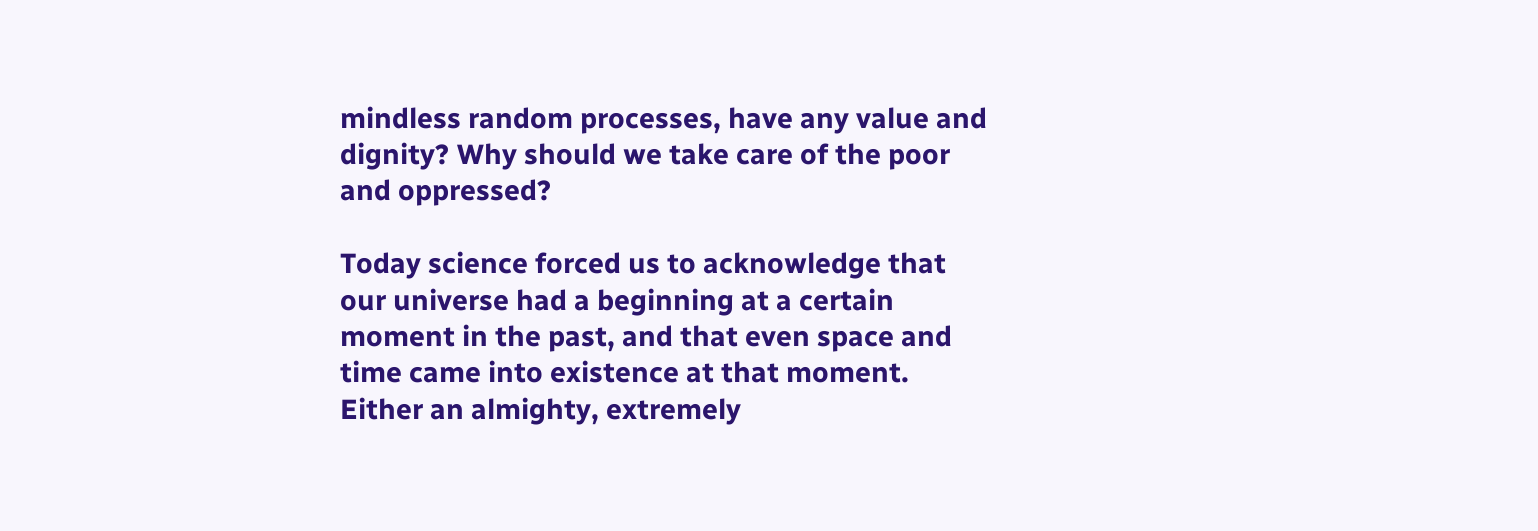mindless random processes, have any value and dignity? Why should we take care of the poor and oppressed?

Today science forced us to acknowledge that our universe had a beginning at a certain moment in the past, and that even space and time came into existence at that moment. Either an almighty, extremely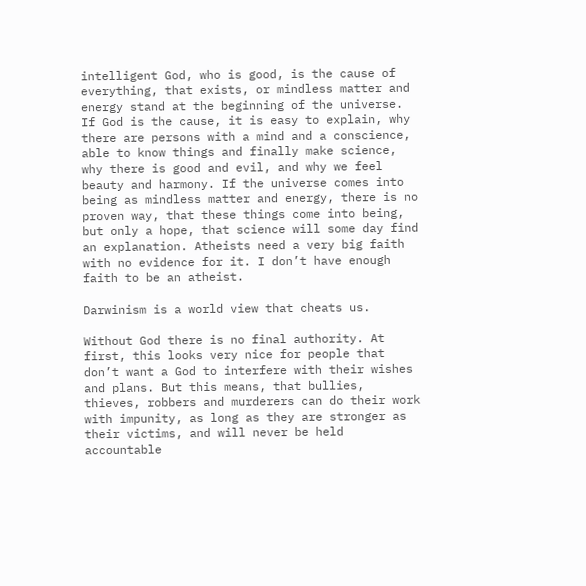intelligent God, who is good, is the cause of everything, that exists, or mindless matter and energy stand at the beginning of the universe. If God is the cause, it is easy to explain, why there are persons with a mind and a conscience, able to know things and finally make science, why there is good and evil, and why we feel beauty and harmony. If the universe comes into being as mindless matter and energy, there is no proven way, that these things come into being, but only a hope, that science will some day find an explanation. Atheists need a very big faith with no evidence for it. I don’t have enough faith to be an atheist.

Darwinism is a world view that cheats us.

Without God there is no final authority. At first, this looks very nice for people that don’t want a God to interfere with their wishes and plans. But this means, that bullies, thieves, robbers and murderers can do their work with impunity, as long as they are stronger as their victims, and will never be held accountable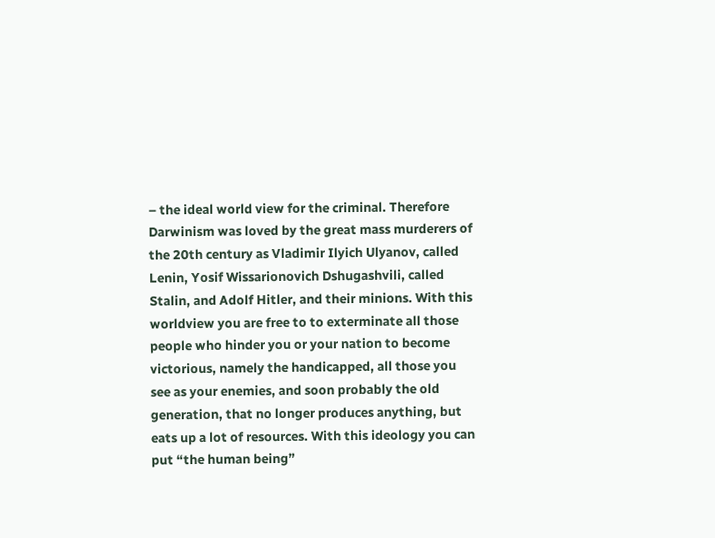– the ideal world view for the criminal. Therefore Darwinism was loved by the great mass murderers of the 20th century as Vladimir Ilyich Ulyanov, called Lenin, Yosif Wissarionovich Dshugashvili, called Stalin, and Adolf Hitler, and their minions. With this worldview you are free to to exterminate all those people who hinder you or your nation to become victorious, namely the handicapped, all those you see as your enemies, and soon probably the old generation, that no longer produces anything, but eats up a lot of resources. With this ideology you can put “the human being”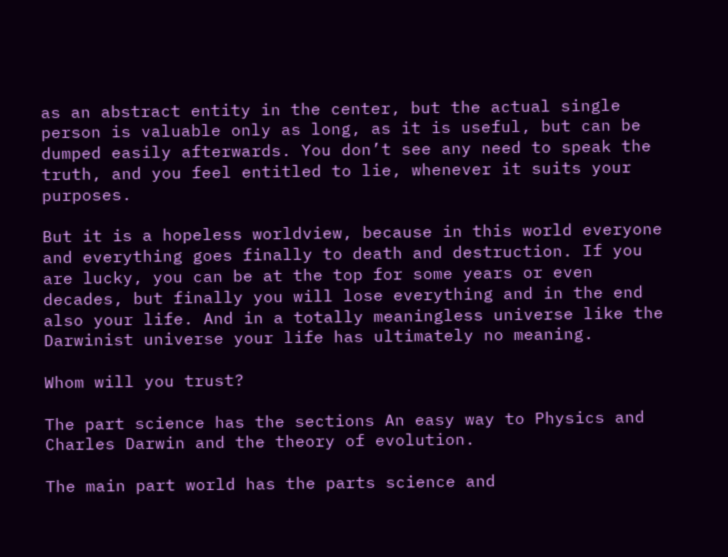as an abstract entity in the center, but the actual single person is valuable only as long, as it is useful, but can be dumped easily afterwards. You don’t see any need to speak the truth, and you feel entitled to lie, whenever it suits your purposes.

But it is a hopeless worldview, because in this world everyone and everything goes finally to death and destruction. If you are lucky, you can be at the top for some years or even decades, but finally you will lose everything and in the end also your life. And in a totally meaningless universe like the Darwinist universe your life has ultimately no meaning.

Whom will you trust?

The part science has the sections An easy way to Physics and Charles Darwin and the theory of evolution.

The main part world has the parts science and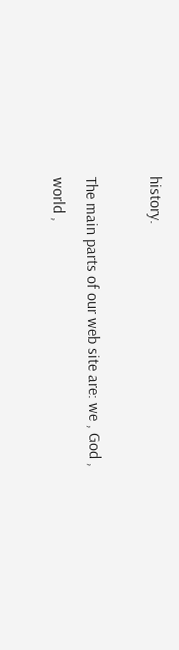history.

The main parts of our web site are: we , God , world ,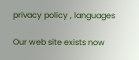privacy policy , languages

Our web site exists now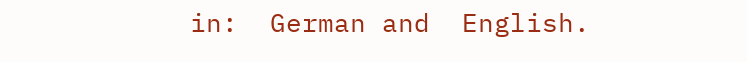in:  German and  English.